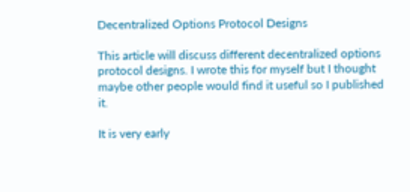Decentralized Options Protocol Designs

This article will discuss different decentralized options protocol designs. I wrote this for myself but I thought maybe other people would find it useful so I published it.

It is very early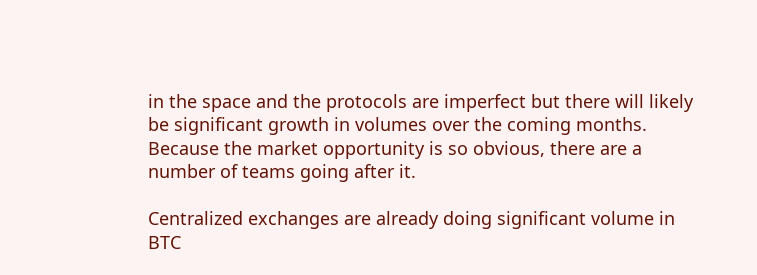in the space and the protocols are imperfect but there will likely be significant growth in volumes over the coming months. Because the market opportunity is so obvious, there are a number of teams going after it.

Centralized exchanges are already doing significant volume in BTC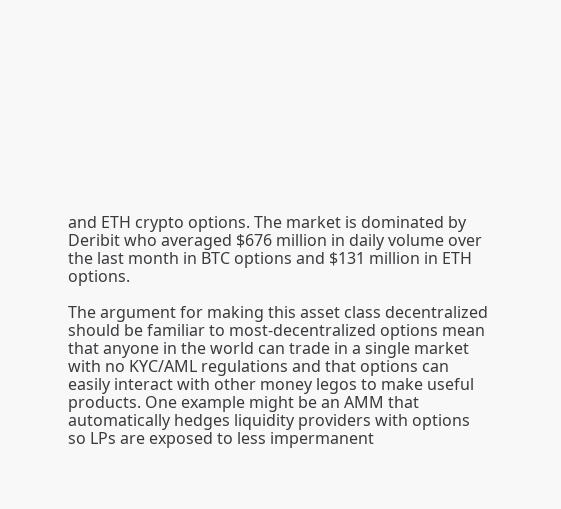and ETH crypto options. The market is dominated by Deribit who averaged $676 million in daily volume over the last month in BTC options and $131 million in ETH options.

The argument for making this asset class decentralized should be familiar to most-decentralized options mean that anyone in the world can trade in a single market with no KYC/AML regulations and that options can easily interact with other money legos to make useful products. One example might be an AMM that automatically hedges liquidity providers with options so LPs are exposed to less impermanent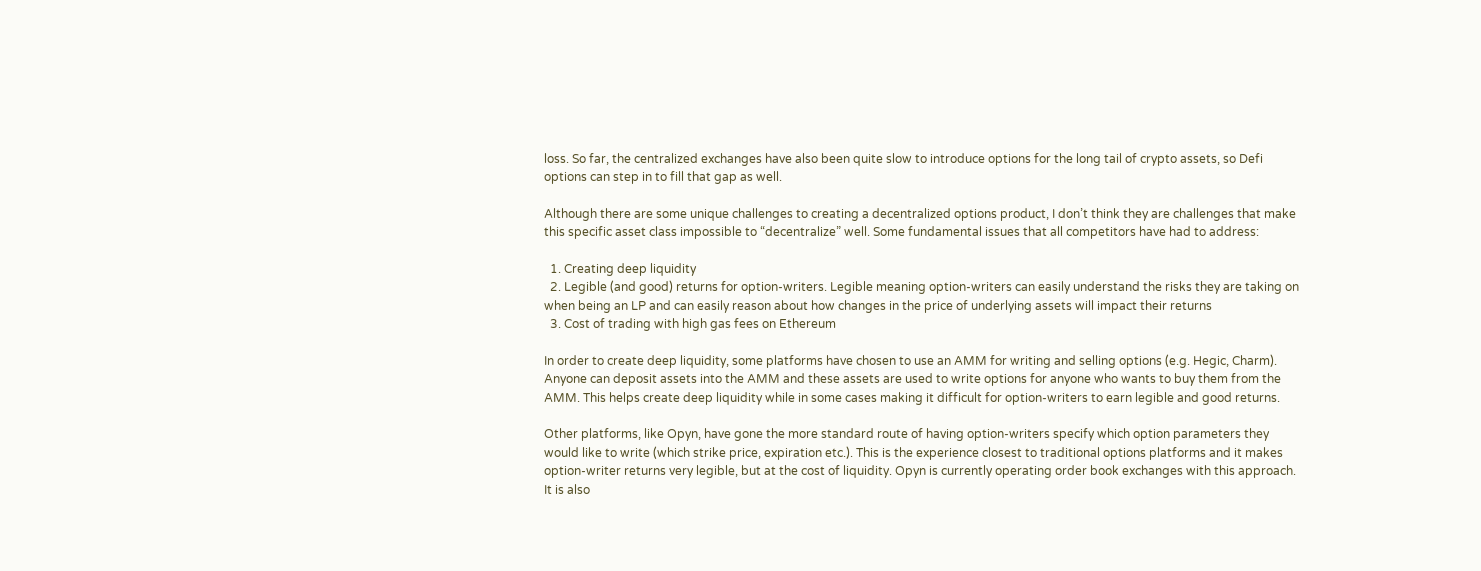loss. So far, the centralized exchanges have also been quite slow to introduce options for the long tail of crypto assets, so Defi options can step in to fill that gap as well.

Although there are some unique challenges to creating a decentralized options product, I don’t think they are challenges that make this specific asset class impossible to “decentralize” well. Some fundamental issues that all competitors have had to address:

  1. Creating deep liquidity
  2. Legible (and good) returns for option-writers. Legible meaning option-writers can easily understand the risks they are taking on when being an LP and can easily reason about how changes in the price of underlying assets will impact their returns
  3. Cost of trading with high gas fees on Ethereum

In order to create deep liquidity, some platforms have chosen to use an AMM for writing and selling options (e.g. Hegic, Charm). Anyone can deposit assets into the AMM and these assets are used to write options for anyone who wants to buy them from the AMM. This helps create deep liquidity while in some cases making it difficult for option-writers to earn legible and good returns.

Other platforms, like Opyn, have gone the more standard route of having option-writers specify which option parameters they would like to write (which strike price, expiration etc.). This is the experience closest to traditional options platforms and it makes option-writer returns very legible, but at the cost of liquidity. Opyn is currently operating order book exchanges with this approach. It is also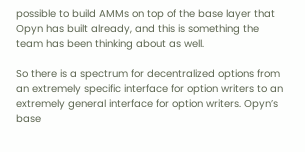possible to build AMMs on top of the base layer that Opyn has built already, and this is something the team has been thinking about as well.

So there is a spectrum for decentralized options from an extremely specific interface for option writers to an extremely general interface for option writers. Opyn’s base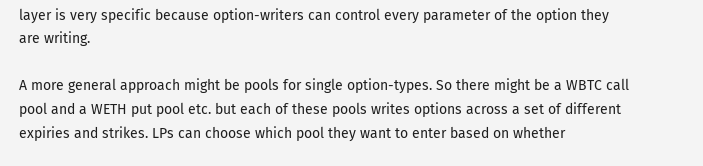layer is very specific because option-writers can control every parameter of the option they are writing.

A more general approach might be pools for single option-types. So there might be a WBTC call pool and a WETH put pool etc. but each of these pools writes options across a set of different expiries and strikes. LPs can choose which pool they want to enter based on whether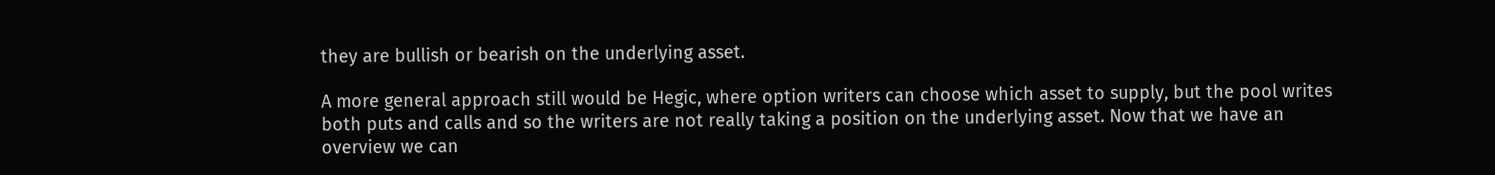they are bullish or bearish on the underlying asset.

A more general approach still would be Hegic, where option writers can choose which asset to supply, but the pool writes both puts and calls and so the writers are not really taking a position on the underlying asset. Now that we have an overview we can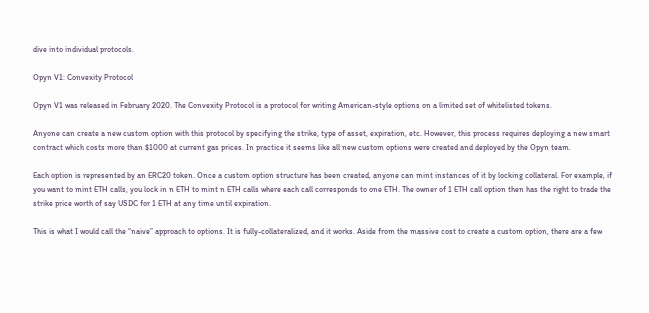dive into individual protocols.

Opyn V1: Convexity Protocol

Opyn V1 was released in February 2020. The Convexity Protocol is a protocol for writing American-style options on a limited set of whitelisted tokens.

Anyone can create a new custom option with this protocol by specifying the strike, type of asset, expiration, etc. However, this process requires deploying a new smart contract which costs more than $1000 at current gas prices. In practice it seems like all new custom options were created and deployed by the Opyn team.

Each option is represented by an ERC20 token. Once a custom option structure has been created, anyone can mint instances of it by locking collateral. For example, if you want to mint ETH calls, you lock in n ETH to mint n ETH calls where each call corresponds to one ETH. The owner of 1 ETH call option then has the right to trade the strike price worth of say USDC for 1 ETH at any time until expiration.

This is what I would call the “naive” approach to options. It is fully-collateralized, and it works. Aside from the massive cost to create a custom option, there are a few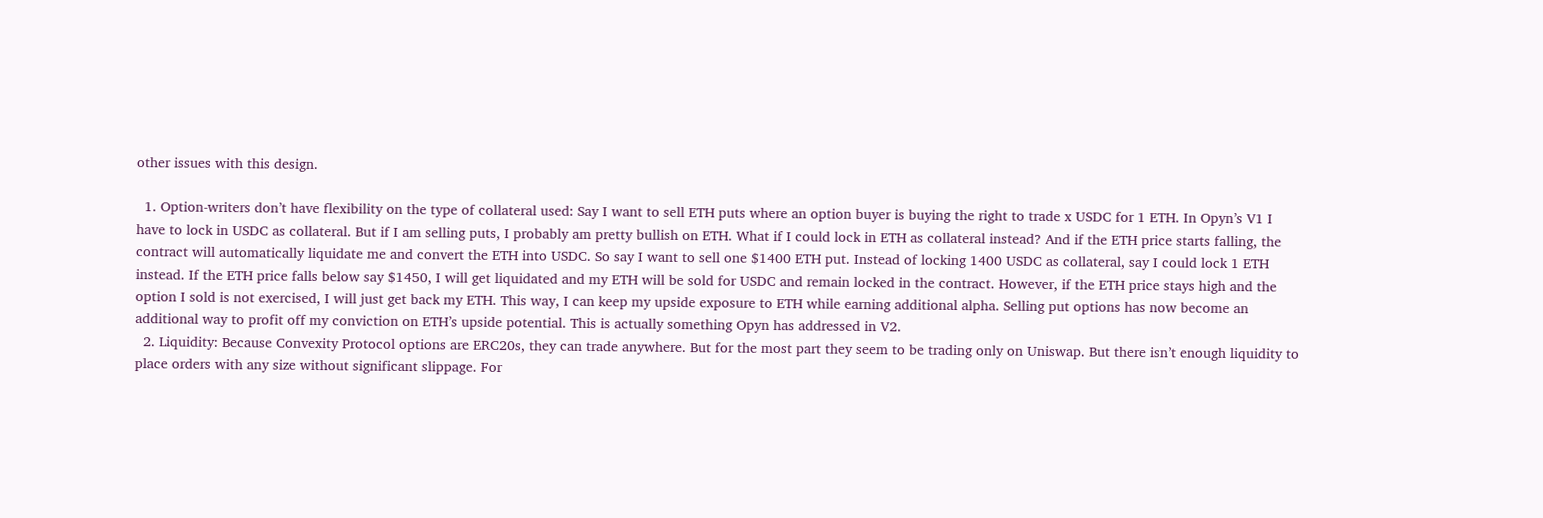other issues with this design.

  1. Option-writers don’t have flexibility on the type of collateral used: Say I want to sell ETH puts where an option buyer is buying the right to trade x USDC for 1 ETH. In Opyn’s V1 I have to lock in USDC as collateral. But if I am selling puts, I probably am pretty bullish on ETH. What if I could lock in ETH as collateral instead? And if the ETH price starts falling, the contract will automatically liquidate me and convert the ETH into USDC. So say I want to sell one $1400 ETH put. Instead of locking 1400 USDC as collateral, say I could lock 1 ETH instead. If the ETH price falls below say $1450, I will get liquidated and my ETH will be sold for USDC and remain locked in the contract. However, if the ETH price stays high and the option I sold is not exercised, I will just get back my ETH. This way, I can keep my upside exposure to ETH while earning additional alpha. Selling put options has now become an additional way to profit off my conviction on ETH’s upside potential. This is actually something Opyn has addressed in V2.
  2. Liquidity: Because Convexity Protocol options are ERC20s, they can trade anywhere. But for the most part they seem to be trading only on Uniswap. But there isn’t enough liquidity to place orders with any size without significant slippage. For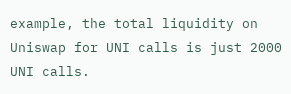example, the total liquidity on Uniswap for UNI calls is just 2000 UNI calls.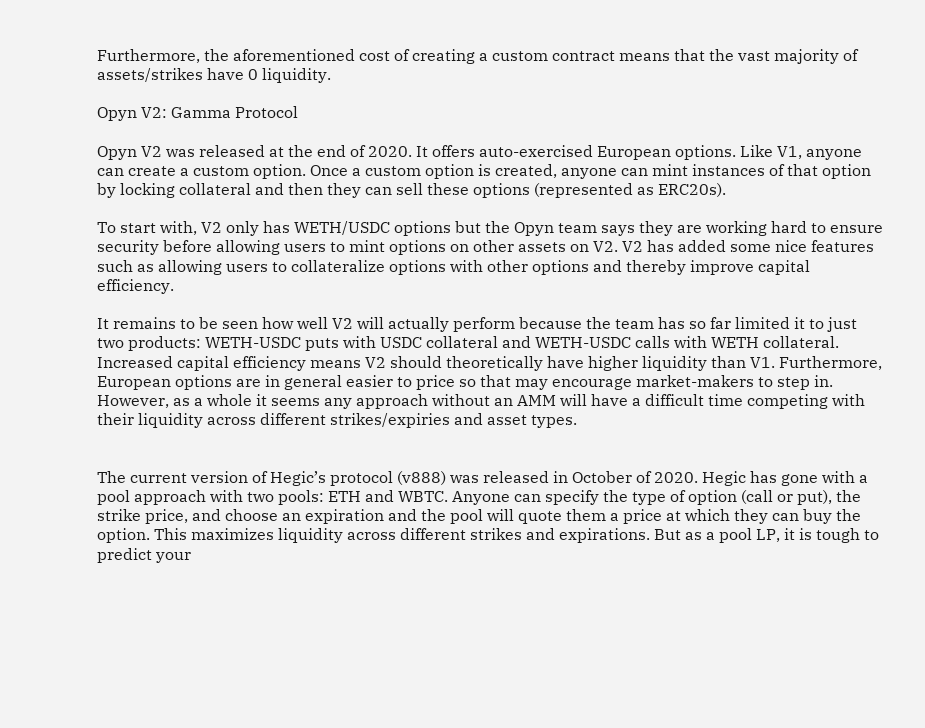Furthermore, the aforementioned cost of creating a custom contract means that the vast majority of assets/strikes have 0 liquidity.

Opyn V2: Gamma Protocol

Opyn V2 was released at the end of 2020. It offers auto-exercised European options. Like V1, anyone can create a custom option. Once a custom option is created, anyone can mint instances of that option by locking collateral and then they can sell these options (represented as ERC20s).

To start with, V2 only has WETH/USDC options but the Opyn team says they are working hard to ensure security before allowing users to mint options on other assets on V2. V2 has added some nice features such as allowing users to collateralize options with other options and thereby improve capital efficiency.

It remains to be seen how well V2 will actually perform because the team has so far limited it to just two products: WETH-USDC puts with USDC collateral and WETH-USDC calls with WETH collateral. Increased capital efficiency means V2 should theoretically have higher liquidity than V1. Furthermore, European options are in general easier to price so that may encourage market-makers to step in. However, as a whole it seems any approach without an AMM will have a difficult time competing with their liquidity across different strikes/expiries and asset types.


The current version of Hegic’s protocol (v888) was released in October of 2020. Hegic has gone with a pool approach with two pools: ETH and WBTC. Anyone can specify the type of option (call or put), the strike price, and choose an expiration and the pool will quote them a price at which they can buy the option. This maximizes liquidity across different strikes and expirations. But as a pool LP, it is tough to predict your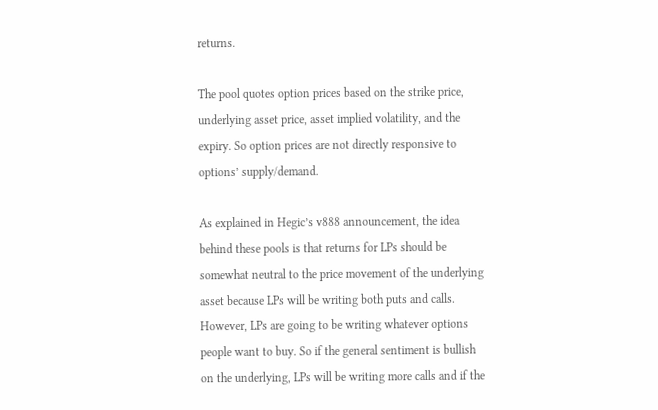returns.

The pool quotes option prices based on the strike price, underlying asset price, asset implied volatility, and the expiry. So option prices are not directly responsive to options’ supply/demand.

As explained in Hegic’s v888 announcement, the idea behind these pools is that returns for LPs should be somewhat neutral to the price movement of the underlying asset because LPs will be writing both puts and calls. However, LPs are going to be writing whatever options people want to buy. So if the general sentiment is bullish on the underlying, LPs will be writing more calls and if the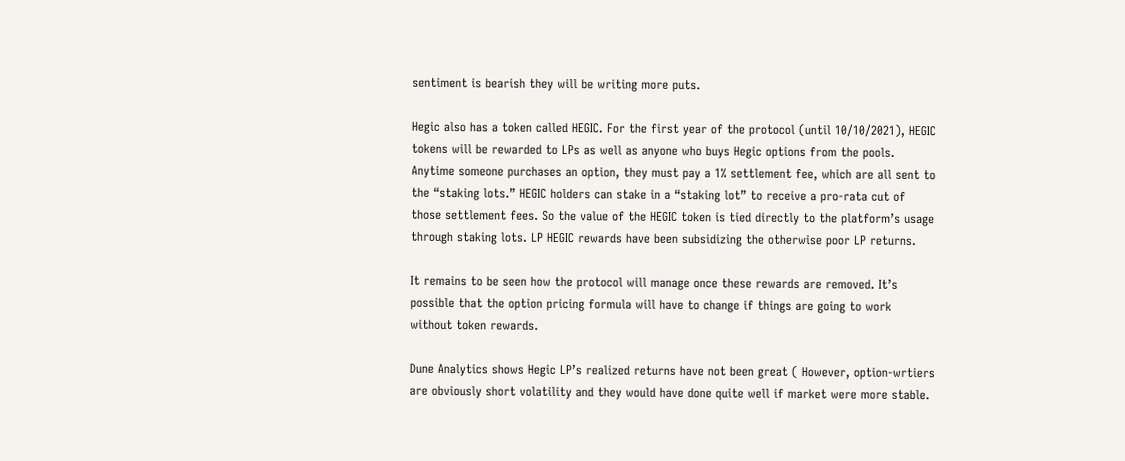sentiment is bearish they will be writing more puts.

Hegic also has a token called HEGIC. For the first year of the protocol (until 10/10/2021), HEGIC tokens will be rewarded to LPs as well as anyone who buys Hegic options from the pools. Anytime someone purchases an option, they must pay a 1% settlement fee, which are all sent to the “staking lots.” HEGIC holders can stake in a “staking lot” to receive a pro-rata cut of those settlement fees. So the value of the HEGIC token is tied directly to the platform’s usage through staking lots. LP HEGIC rewards have been subsidizing the otherwise poor LP returns.

It remains to be seen how the protocol will manage once these rewards are removed. It’s possible that the option pricing formula will have to change if things are going to work without token rewards.

Dune Analytics shows Hegic LP’s realized returns have not been great ( However, option-wrtiers are obviously short volatility and they would have done quite well if market were more stable.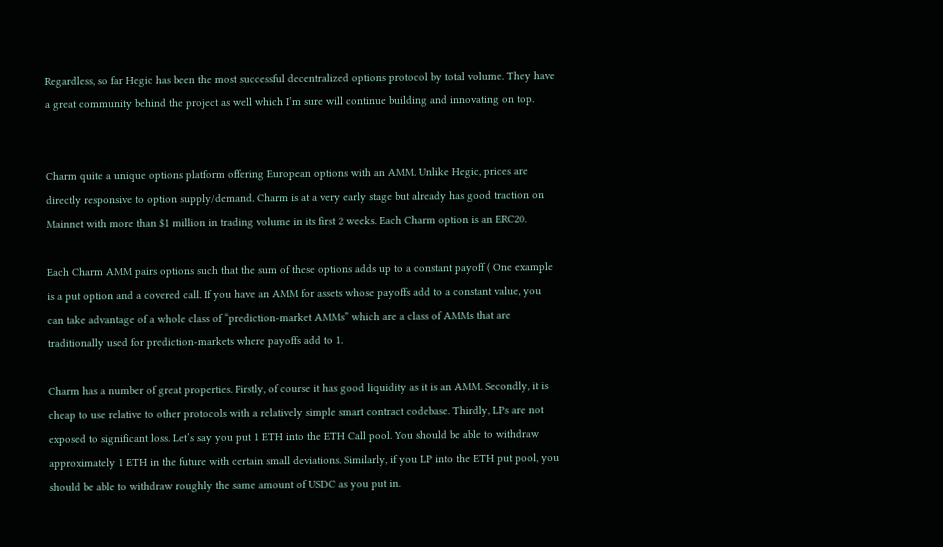Regardless, so far Hegic has been the most successful decentralized options protocol by total volume. They have a great community behind the project as well which I’m sure will continue building and innovating on top.


Charm quite a unique options platform offering European options with an AMM. Unlike Hegic, prices are directly responsive to option supply/demand. Charm is at a very early stage but already has good traction on Mainnet with more than $1 million in trading volume in its first 2 weeks. Each Charm option is an ERC20.

Each Charm AMM pairs options such that the sum of these options adds up to a constant payoff ( One example is a put option and a covered call. If you have an AMM for assets whose payoffs add to a constant value, you can take advantage of a whole class of “prediction-market AMMs” which are a class of AMMs that are traditionally used for prediction-markets where payoffs add to 1.

Charm has a number of great properties. Firstly, of course it has good liquidity as it is an AMM. Secondly, it is cheap to use relative to other protocols with a relatively simple smart contract codebase. Thirdly, LPs are not exposed to significant loss. Let’s say you put 1 ETH into the ETH Call pool. You should be able to withdraw approximately 1 ETH in the future with certain small deviations. Similarly, if you LP into the ETH put pool, you should be able to withdraw roughly the same amount of USDC as you put in.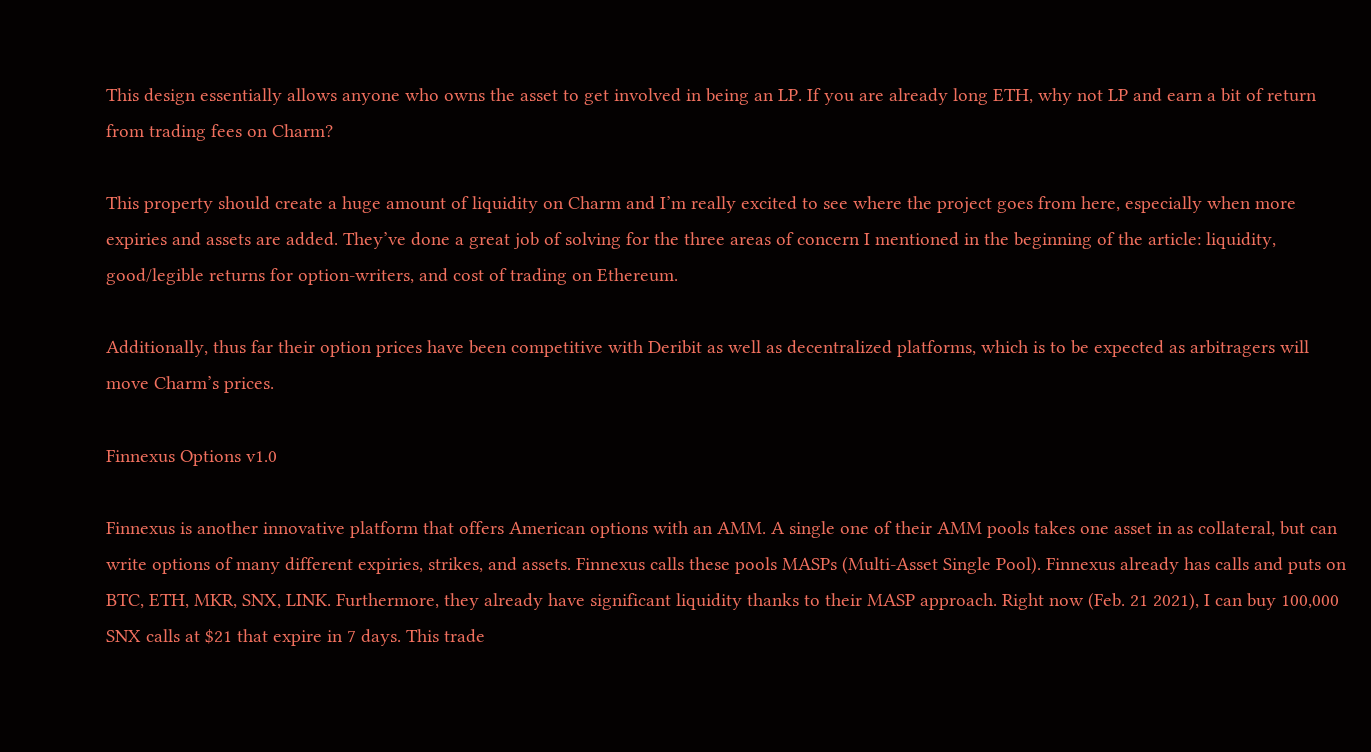This design essentially allows anyone who owns the asset to get involved in being an LP. If you are already long ETH, why not LP and earn a bit of return from trading fees on Charm?

This property should create a huge amount of liquidity on Charm and I’m really excited to see where the project goes from here, especially when more expiries and assets are added. They’ve done a great job of solving for the three areas of concern I mentioned in the beginning of the article: liquidity, good/legible returns for option-writers, and cost of trading on Ethereum.

Additionally, thus far their option prices have been competitive with Deribit as well as decentralized platforms, which is to be expected as arbitragers will move Charm’s prices.

Finnexus Options v1.0

Finnexus is another innovative platform that offers American options with an AMM. A single one of their AMM pools takes one asset in as collateral, but can write options of many different expiries, strikes, and assets. Finnexus calls these pools MASPs (Multi-Asset Single Pool). Finnexus already has calls and puts on BTC, ETH, MKR, SNX, LINK. Furthermore, they already have significant liquidity thanks to their MASP approach. Right now (Feb. 21 2021), I can buy 100,000 SNX calls at $21 that expire in 7 days. This trade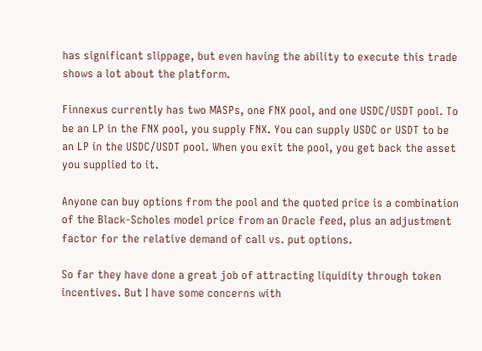has significant slippage, but even having the ability to execute this trade shows a lot about the platform.

Finnexus currently has two MASPs, one FNX pool, and one USDC/USDT pool. To be an LP in the FNX pool, you supply FNX. You can supply USDC or USDT to be an LP in the USDC/USDT pool. When you exit the pool, you get back the asset you supplied to it.

Anyone can buy options from the pool and the quoted price is a combination of the Black-Scholes model price from an Oracle feed, plus an adjustment factor for the relative demand of call vs. put options.

So far they have done a great job of attracting liquidity through token incentives. But I have some concerns with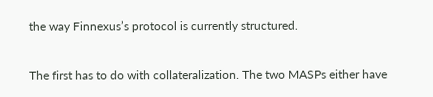the way Finnexus’s protocol is currently structured.

The first has to do with collateralization. The two MASPs either have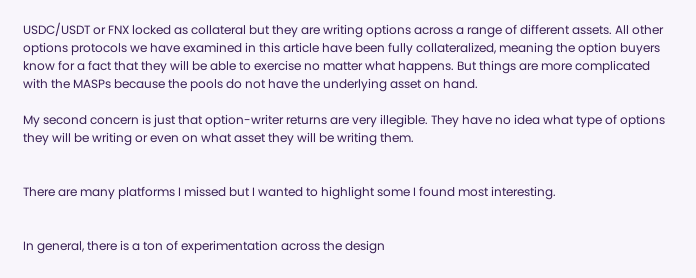USDC/USDT or FNX locked as collateral but they are writing options across a range of different assets. All other options protocols we have examined in this article have been fully collateralized, meaning the option buyers know for a fact that they will be able to exercise no matter what happens. But things are more complicated with the MASPs because the pools do not have the underlying asset on hand.

My second concern is just that option-writer returns are very illegible. They have no idea what type of options they will be writing or even on what asset they will be writing them.


There are many platforms I missed but I wanted to highlight some I found most interesting.


In general, there is a ton of experimentation across the design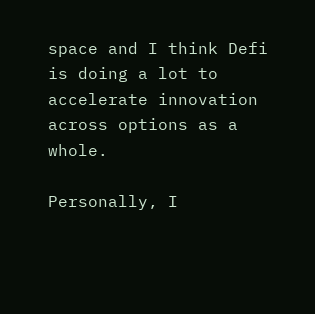space and I think Defi is doing a lot to accelerate innovation across options as a whole.

Personally, I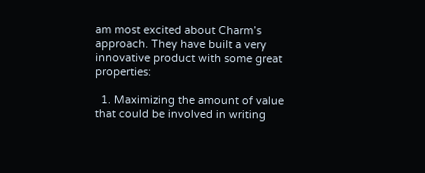am most excited about Charm’s approach. They have built a very innovative product with some great properties:

  1. Maximizing the amount of value that could be involved in writing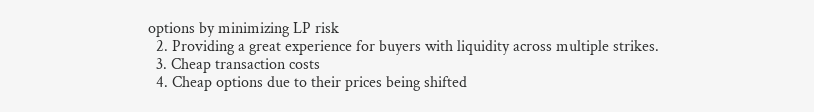options by minimizing LP risk
  2. Providing a great experience for buyers with liquidity across multiple strikes.
  3. Cheap transaction costs
  4. Cheap options due to their prices being shifted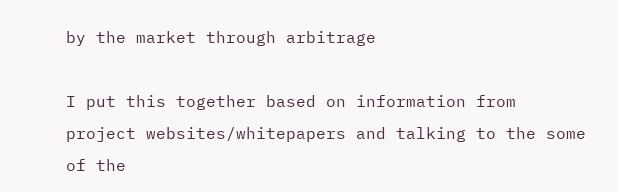by the market through arbitrage

I put this together based on information from project websites/whitepapers and talking to the some of the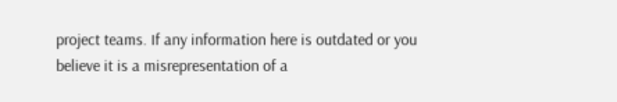project teams. If any information here is outdated or you believe it is a misrepresentation of a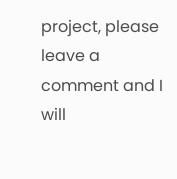project, please leave a comment and I will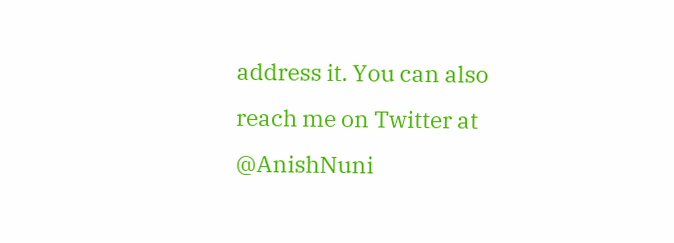address it. You can also reach me on Twitter at @AnishNuni